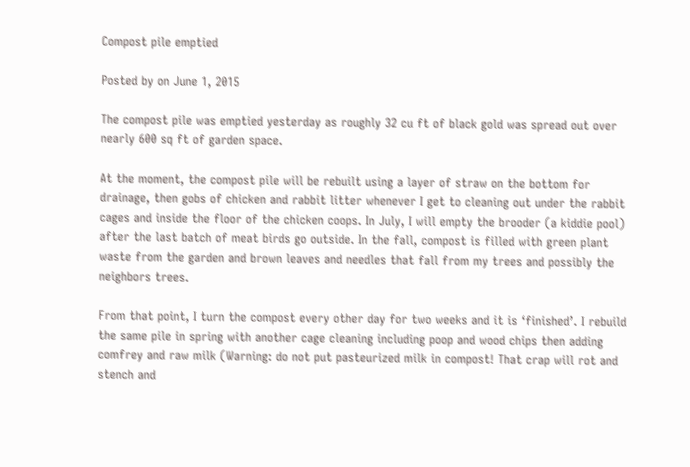Compost pile emptied

Posted by on June 1, 2015

The compost pile was emptied yesterday as roughly 32 cu ft of black gold was spread out over nearly 600 sq ft of garden space.

At the moment, the compost pile will be rebuilt using a layer of straw on the bottom for drainage, then gobs of chicken and rabbit litter whenever I get to cleaning out under the rabbit cages and inside the floor of the chicken coops. In July, I will empty the brooder (a kiddie pool) after the last batch of meat birds go outside. In the fall, compost is filled with green plant waste from the garden and brown leaves and needles that fall from my trees and possibly the neighbors trees.

From that point, I turn the compost every other day for two weeks and it is ‘finished’. I rebuild the same pile in spring with another cage cleaning including poop and wood chips then adding comfrey and raw milk (Warning: do not put pasteurized milk in compost! That crap will rot and stench and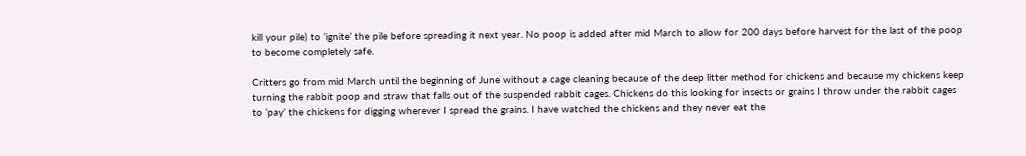kill your pile) to ‘ignite’ the pile before spreading it next year. No poop is added after mid March to allow for 200 days before harvest for the last of the poop to become completely safe.

Critters go from mid March until the beginning of June without a cage cleaning because of the deep litter method for chickens and because my chickens keep turning the rabbit poop and straw that falls out of the suspended rabbit cages. Chickens do this looking for insects or grains I throw under the rabbit cages to ‘pay’ the chickens for digging wherever I spread the grains. I have watched the chickens and they never eat the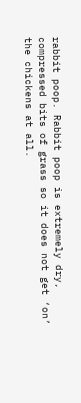rabbit poop. Rabbit poop is extremely dry, compressed bits of grass so it does not get ‘on’ the chickens at all.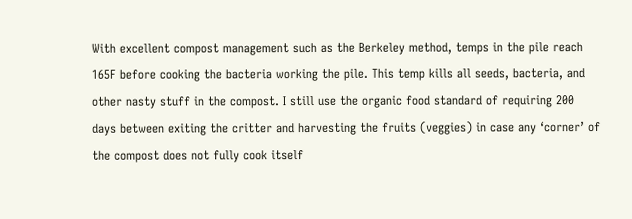With excellent compost management such as the Berkeley method, temps in the pile reach 165F before cooking the bacteria working the pile. This temp kills all seeds, bacteria, and other nasty stuff in the compost. I still use the organic food standard of requiring 200 days between exiting the critter and harvesting the fruits (veggies) in case any ‘corner’ of the compost does not fully cook itself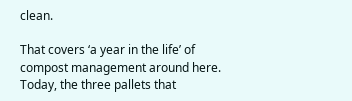clean.

That covers ‘a year in the life’ of compost management around here. Today, the three pallets that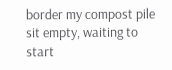border my compost pile sit empty, waiting to start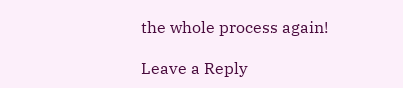the whole process again!

Leave a Reply